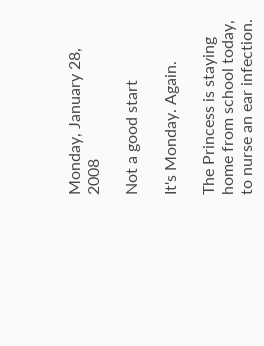Monday, January 28, 2008

Not a good start

It's Monday. Again.

The Princess is staying home from school today, to nurse an ear infection.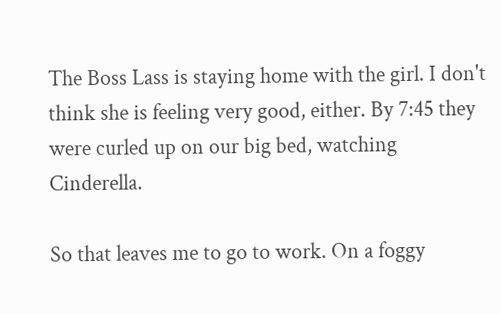The Boss Lass is staying home with the girl. I don't think she is feeling very good, either. By 7:45 they were curled up on our big bed, watching Cinderella.

So that leaves me to go to work. On a foggy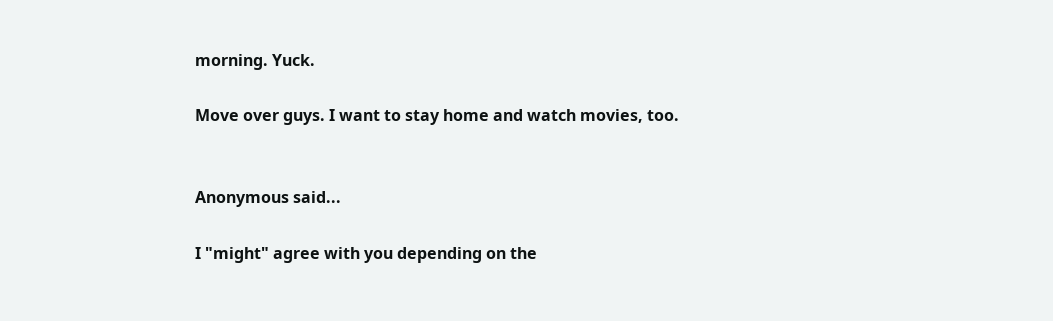morning. Yuck.

Move over guys. I want to stay home and watch movies, too.


Anonymous said...

I "might" agree with you depending on the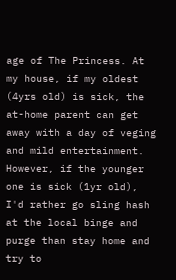age of The Princess. At my house, if my oldest (4yrs old) is sick, the at-home parent can get away with a day of veging and mild entertainment. However, if the younger one is sick (1yr old), I'd rather go sling hash at the local binge and purge than stay home and try to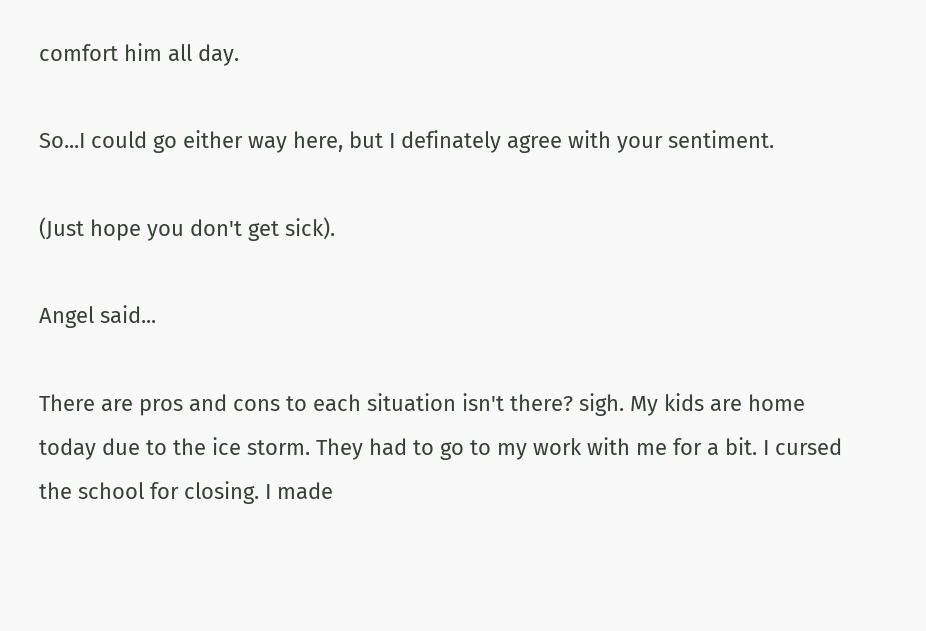comfort him all day.

So...I could go either way here, but I definately agree with your sentiment.

(Just hope you don't get sick).

Angel said...

There are pros and cons to each situation isn't there? sigh. My kids are home today due to the ice storm. They had to go to my work with me for a bit. I cursed the school for closing. I made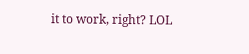it to work, right? LOL